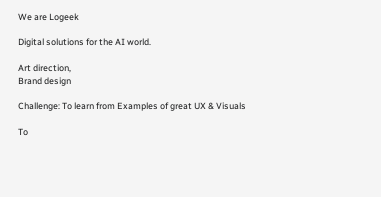We are Logeek

Digital solutions for the AI world.

Art direction,
Brand design

Challenge: To learn from Examples of great UX & Visuals

To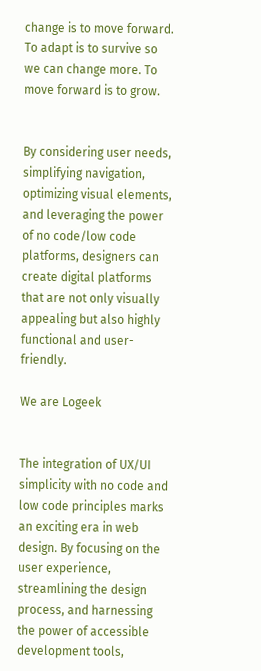change is to move forward. To adapt is to survive so we can change more. To move forward is to grow.


By considering user needs, simplifying navigation, optimizing visual elements, and leveraging the power of no code/low code platforms, designers can create digital platforms that are not only visually appealing but also highly functional and user-friendly.

We are Logeek


The integration of UX/UI simplicity with no code and low code principles marks an exciting era in web design. By focusing on the user experience, streamlining the design process, and harnessing the power of accessible development tools,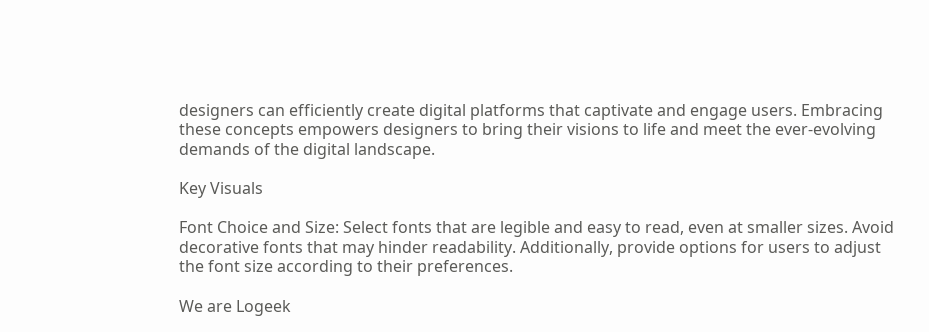designers can efficiently create digital platforms that captivate and engage users. Embracing these concepts empowers designers to bring their visions to life and meet the ever-evolving demands of the digital landscape.

Key Visuals

Font Choice and Size: Select fonts that are legible and easy to read, even at smaller sizes. Avoid decorative fonts that may hinder readability. Additionally, provide options for users to adjust the font size according to their preferences.

We are Logeek